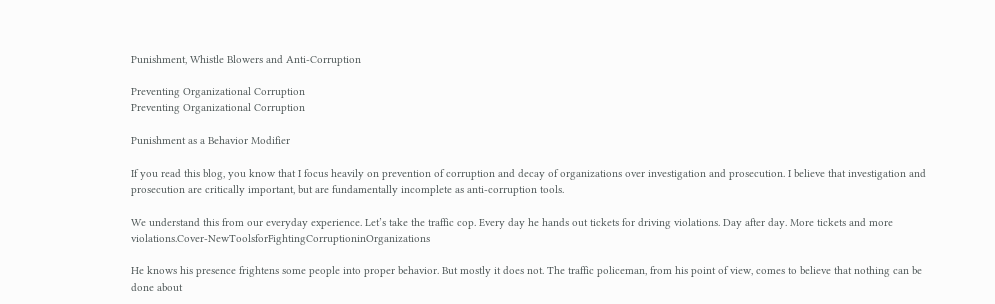Punishment, Whistle Blowers and Anti-Corruption

Preventing Organizational Corruption
Preventing Organizational Corruption

Punishment as a Behavior Modifier

If you read this blog, you know that I focus heavily on prevention of corruption and decay of organizations over investigation and prosecution. I believe that investigation and prosecution are critically important, but are fundamentally incomplete as anti-corruption tools.

We understand this from our everyday experience. Let’s take the traffic cop. Every day he hands out tickets for driving violations. Day after day. More tickets and more violations.Cover-NewToolsforFightingCorruptioninOrganizations

He knows his presence frightens some people into proper behavior. But mostly it does not. The traffic policeman, from his point of view, comes to believe that nothing can be done about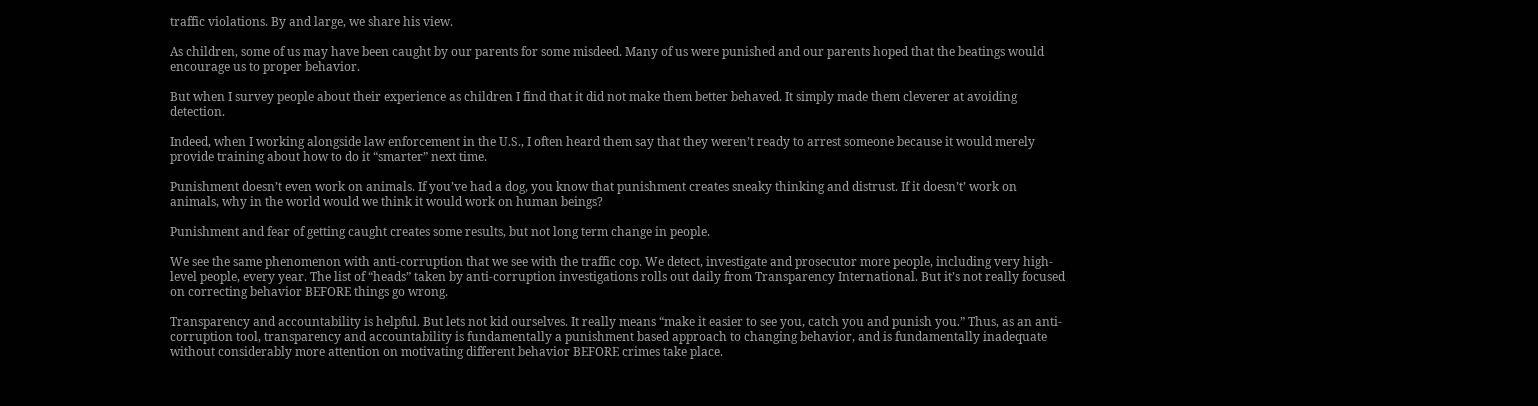traffic violations. By and large, we share his view.

As children, some of us may have been caught by our parents for some misdeed. Many of us were punished and our parents hoped that the beatings would encourage us to proper behavior.

But when I survey people about their experience as children I find that it did not make them better behaved. It simply made them cleverer at avoiding detection.

Indeed, when I working alongside law enforcement in the U.S., I often heard them say that they weren’t ready to arrest someone because it would merely provide training about how to do it “smarter” next time.

Punishment doesn’t even work on animals. If you’ve had a dog, you know that punishment creates sneaky thinking and distrust. If it doesn’t’ work on animals, why in the world would we think it would work on human beings?

Punishment and fear of getting caught creates some results, but not long term change in people.

We see the same phenomenon with anti-corruption that we see with the traffic cop. We detect, investigate and prosecutor more people, including very high-level people, every year. The list of “heads” taken by anti-corruption investigations rolls out daily from Transparency International. But it’s not really focused on correcting behavior BEFORE things go wrong.

Transparency and accountability is helpful. But lets not kid ourselves. It really means “make it easier to see you, catch you and punish you.” Thus, as an anti-corruption tool, transparency and accountability is fundamentally a punishment based approach to changing behavior, and is fundamentally inadequate without considerably more attention on motivating different behavior BEFORE crimes take place.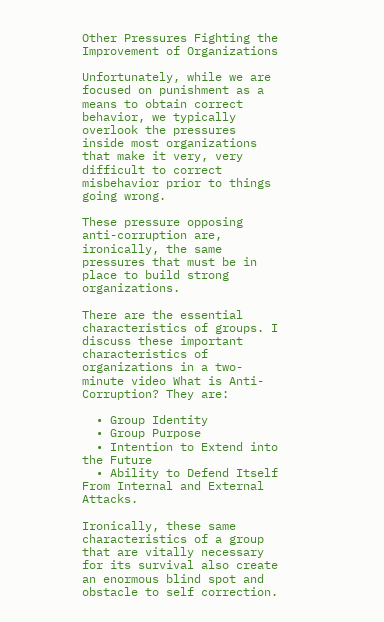Other Pressures Fighting the Improvement of Organizations

Unfortunately, while we are focused on punishment as a means to obtain correct behavior, we typically overlook the pressures inside most organizations that make it very, very difficult to correct misbehavior prior to things going wrong.

These pressure opposing anti-corruption are, ironically, the same pressures that must be in place to build strong organizations.

There are the essential characteristics of groups. I discuss these important characteristics of organizations in a two-minute video What is Anti-Corruption? They are:

  • Group Identity
  • Group Purpose
  • Intention to Extend into the Future
  • Ability to Defend Itself From Internal and External Attacks.

Ironically, these same characteristics of a group that are vitally necessary for its survival also create an enormous blind spot and obstacle to self correction.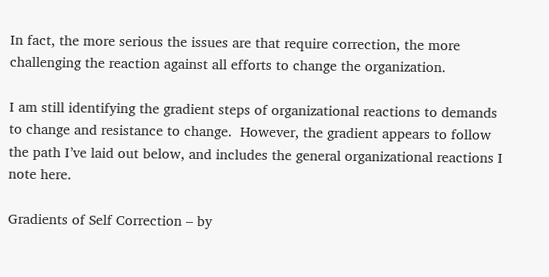In fact, the more serious the issues are that require correction, the more challenging the reaction against all efforts to change the organization.

I am still identifying the gradient steps of organizational reactions to demands to change and resistance to change.  However, the gradient appears to follow the path I’ve laid out below, and includes the general organizational reactions I note here.

Gradients of Self Correction – by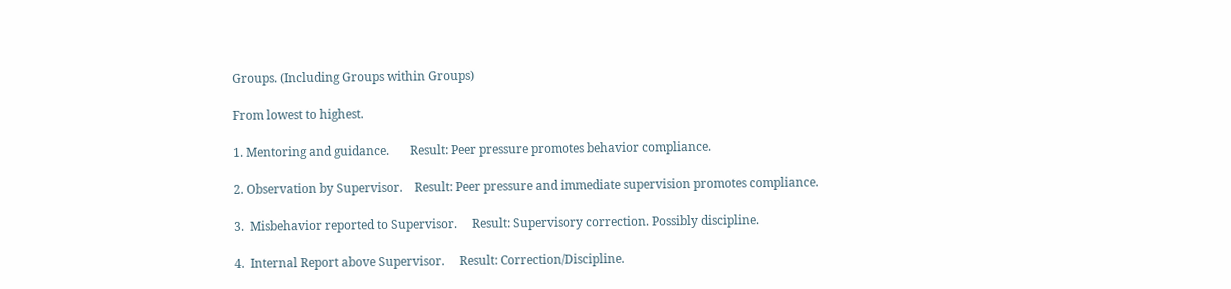Groups. (Including Groups within Groups)

From lowest to highest.

1. Mentoring and guidance.       Result: Peer pressure promotes behavior compliance.

2. Observation by Supervisor.    Result: Peer pressure and immediate supervision promotes compliance.

3.  Misbehavior reported to Supervisor.     Result: Supervisory correction. Possibly discipline.

4.  Internal Report above Supervisor.     Result: Correction/Discipline.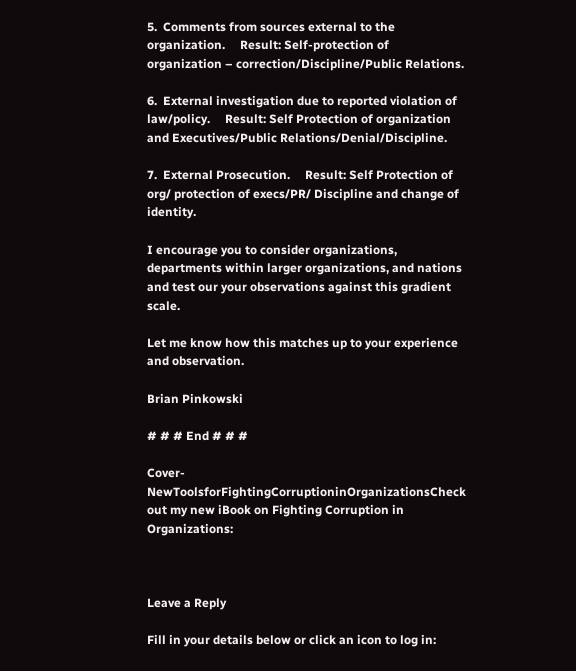5.  Comments from sources external to the organization.     Result: Self-protection of organization – correction/Discipline/Public Relations.

6.  External investigation due to reported violation of law/policy.     Result: Self Protection of organization and Executives/Public Relations/Denial/Discipline.

7.  External Prosecution.     Result: Self Protection of org/ protection of execs/PR/ Discipline and change of identity.

I encourage you to consider organizations, departments within larger organizations, and nations and test our your observations against this gradient scale.

Let me know how this matches up to your experience and observation.

Brian Pinkowski

# # # End # # #

Cover-NewToolsforFightingCorruptioninOrganizationsCheck out my new iBook on Fighting Corruption in Organizations:



Leave a Reply

Fill in your details below or click an icon to log in: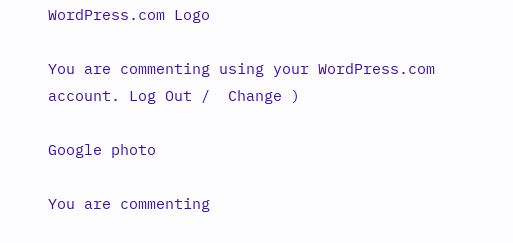WordPress.com Logo

You are commenting using your WordPress.com account. Log Out /  Change )

Google photo

You are commenting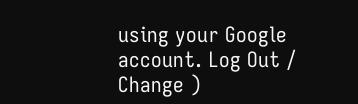using your Google account. Log Out /  Change )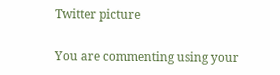Twitter picture

You are commenting using your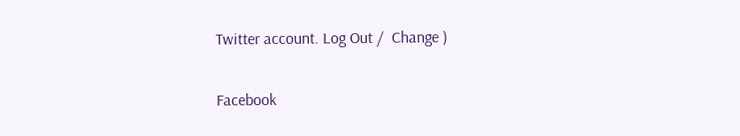Twitter account. Log Out /  Change )

Facebook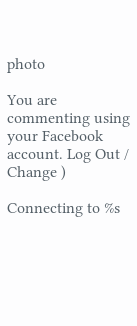photo

You are commenting using your Facebook account. Log Out /  Change )

Connecting to %s